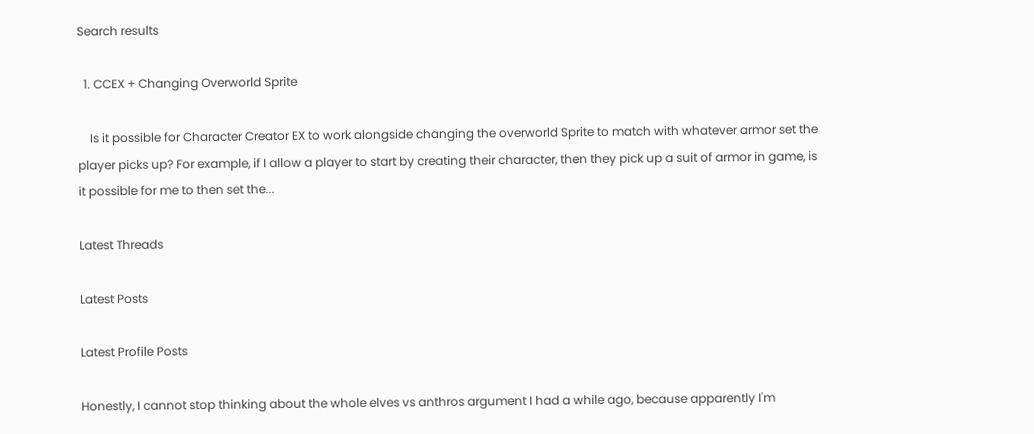Search results

  1. CCEX + Changing Overworld Sprite

    Is it possible for Character Creator EX to work alongside changing the overworld Sprite to match with whatever armor set the player picks up? For example, if I allow a player to start by creating their character, then they pick up a suit of armor in game, is it possible for me to then set the...

Latest Threads

Latest Posts

Latest Profile Posts

Honestly, I cannot stop thinking about the whole elves vs anthros argument I had a while ago, because apparently I'm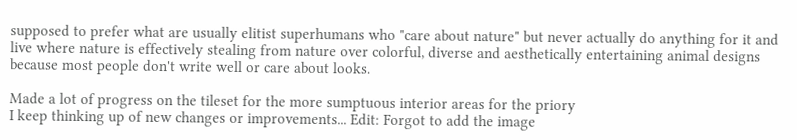supposed to prefer what are usually elitist superhumans who "care about nature" but never actually do anything for it and live where nature is effectively stealing from nature over colorful, diverse and aesthetically entertaining animal designs because most people don't write well or care about looks.

Made a lot of progress on the tileset for the more sumptuous interior areas for the priory
I keep thinking up of new changes or improvements... Edit: Forgot to add the image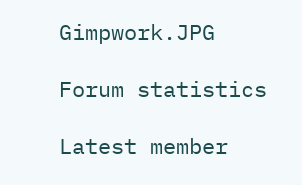Gimpwork.JPG

Forum statistics

Latest member